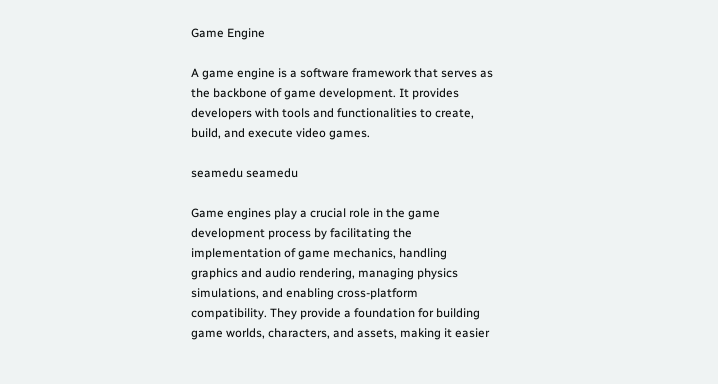Game Engine

A game engine is a software framework that serves as the backbone of game development. It provides developers with tools and functionalities to create, build, and execute video games.

seamedu seamedu

Game engines play a crucial role in the game development process by facilitating the implementation of game mechanics, handling graphics and audio rendering, managing physics simulations, and enabling cross-platform compatibility. They provide a foundation for building game worlds, characters, and assets, making it easier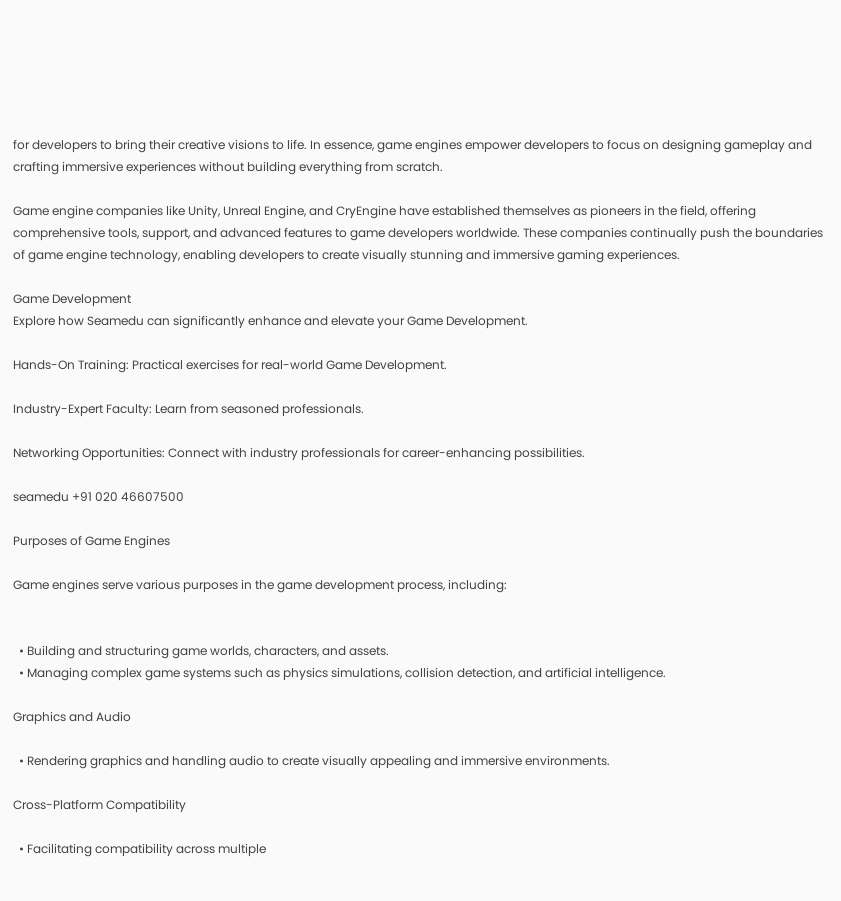for developers to bring their creative visions to life. In essence, game engines empower developers to focus on designing gameplay and crafting immersive experiences without building everything from scratch.

Game engine companies like Unity, Unreal Engine, and CryEngine have established themselves as pioneers in the field, offering comprehensive tools, support, and advanced features to game developers worldwide. These companies continually push the boundaries of game engine technology, enabling developers to create visually stunning and immersive gaming experiences.

Game Development
Explore how Seamedu can significantly enhance and elevate your Game Development.

Hands-On Training: Practical exercises for real-world Game Development.

Industry-Expert Faculty: Learn from seasoned professionals.

Networking Opportunities: Connect with industry professionals for career-enhancing possibilities.

seamedu +91 020 46607500

Purposes of Game Engines

Game engines serve various purposes in the game development process, including:


  • Building and structuring game worlds, characters, and assets.
  • Managing complex game systems such as physics simulations, collision detection, and artificial intelligence.

Graphics and Audio

  • Rendering graphics and handling audio to create visually appealing and immersive environments.

Cross-Platform Compatibility

  • Facilitating compatibility across multiple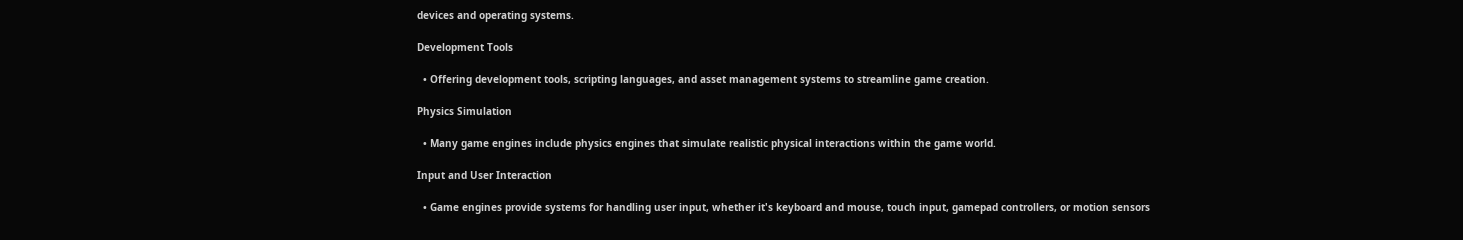devices and operating systems.

Development Tools

  • Offering development tools, scripting languages, and asset management systems to streamline game creation.

Physics Simulation

  • Many game engines include physics engines that simulate realistic physical interactions within the game world.

Input and User Interaction

  • Game engines provide systems for handling user input, whether it's keyboard and mouse, touch input, gamepad controllers, or motion sensors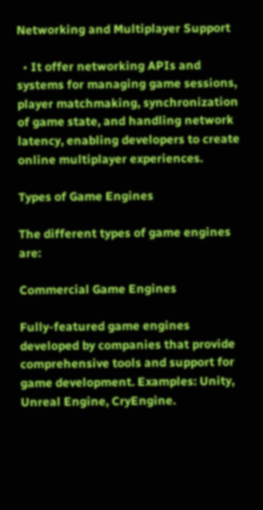Networking and Multiplayer Support

  • It offer networking APIs and systems for managing game sessions, player matchmaking, synchronization of game state, and handling network latency, enabling developers to create online multiplayer experiences.

Types of Game Engines

The different types of game engines are:

Commercial Game Engines

Fully-featured game engines developed by companies that provide comprehensive tools and support for game development. Examples: Unity, Unreal Engine, CryEngine.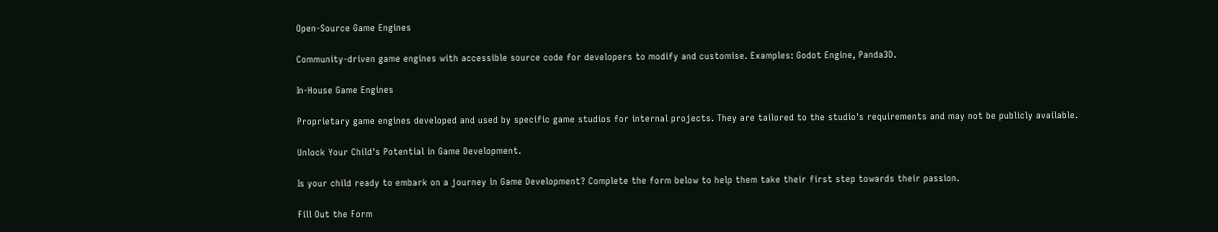Open-Source Game Engines

Community-driven game engines with accessible source code for developers to modify and customise. Examples: Godot Engine, Panda3D.

In-House Game Engines

Proprietary game engines developed and used by specific game studios for internal projects. They are tailored to the studio's requirements and may not be publicly available.

Unlock Your Child's Potential in Game Development.

Is your child ready to embark on a journey in Game Development? Complete the form below to help them take their first step towards their passion.

Fill Out the Form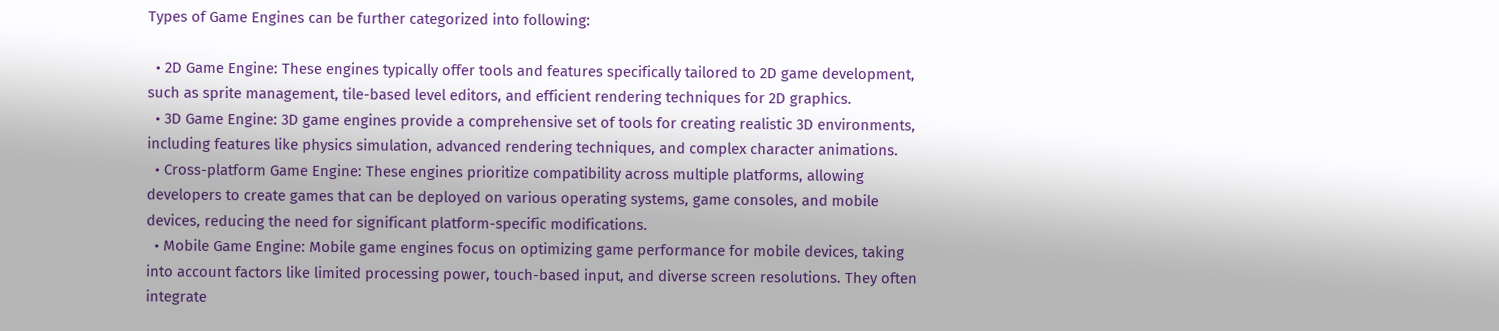Types of Game Engines can be further categorized into following:

  • 2D Game Engine: These engines typically offer tools and features specifically tailored to 2D game development, such as sprite management, tile-based level editors, and efficient rendering techniques for 2D graphics.
  • 3D Game Engine: 3D game engines provide a comprehensive set of tools for creating realistic 3D environments, including features like physics simulation, advanced rendering techniques, and complex character animations.
  • Cross-platform Game Engine: These engines prioritize compatibility across multiple platforms, allowing developers to create games that can be deployed on various operating systems, game consoles, and mobile devices, reducing the need for significant platform-specific modifications.
  • Mobile Game Engine: Mobile game engines focus on optimizing game performance for mobile devices, taking into account factors like limited processing power, touch-based input, and diverse screen resolutions. They often integrate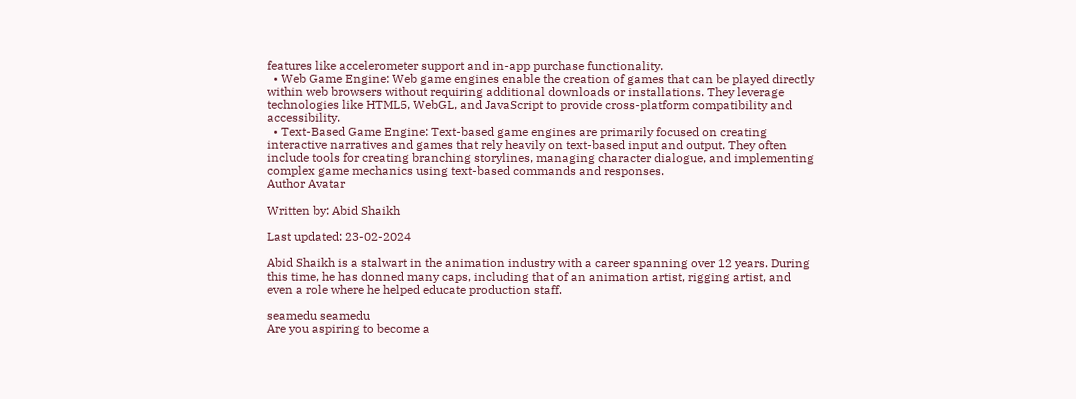features like accelerometer support and in-app purchase functionality.
  • Web Game Engine: Web game engines enable the creation of games that can be played directly within web browsers without requiring additional downloads or installations. They leverage technologies like HTML5, WebGL, and JavaScript to provide cross-platform compatibility and accessibility.
  • Text-Based Game Engine: Text-based game engines are primarily focused on creating interactive narratives and games that rely heavily on text-based input and output. They often include tools for creating branching storylines, managing character dialogue, and implementing complex game mechanics using text-based commands and responses.
Author Avatar

Written by: Abid Shaikh

Last updated: 23-02-2024

Abid Shaikh is a stalwart in the animation industry with a career spanning over 12 years. During this time, he has donned many caps, including that of an animation artist, rigging artist, and even a role where he helped educate production staff.

seamedu seamedu
Are you aspiring to become a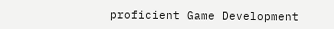proficient Game Development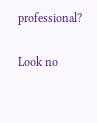professional?

Look no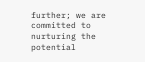further; we are committed to nurturing the potential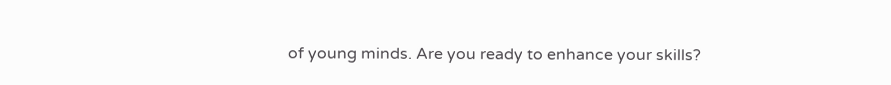of young minds. Are you ready to enhance your skills?